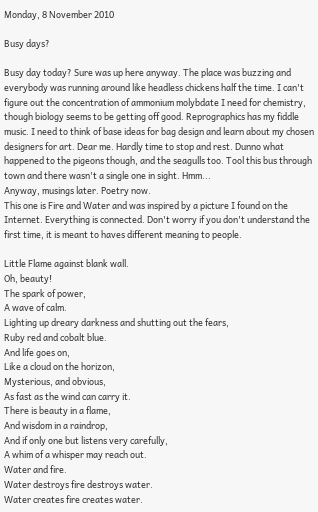Monday, 8 November 2010

Busy days?

Busy day today? Sure was up here anyway. The place was buzzing and everybody was running around like headless chickens half the time. I can't figure out the concentration of ammonium molybdate I need for chemistry, though biology seems to be getting off good. Reprographics has my fiddle music. I need to think of base ideas for bag design and learn about my chosen designers for art. Dear me. Hardly time to stop and rest. Dunno what happened to the pigeons though, and the seagulls too. Tool this bus through town and there wasn't a single one in sight. Hmm...
Anyway, musings later. Poetry now.
This one is Fire and Water and was inspired by a picture I found on the Internet. Everything is connected. Don't worry if you don't understand the first time, it is meant to haves different meaning to people.

Little Flame against blank wall.
Oh, beauty!
The spark of power,
A wave of calm.
Lighting up dreary darkness and shutting out the fears,
Ruby red and cobalt blue.
And life goes on,
Like a cloud on the horizon,
Mysterious, and obvious,
As fast as the wind can carry it.
There is beauty in a flame,
And wisdom in a raindrop,
And if only one but listens very carefully,
A whim of a whisper may reach out.
Water and fire.
Water destroys fire destroys water.
Water creates fire creates water.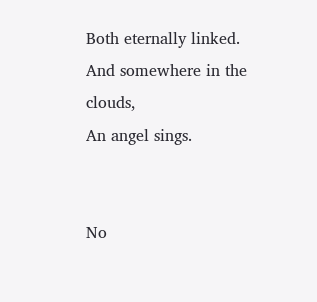Both eternally linked.
And somewhere in the clouds,
An angel sings.


No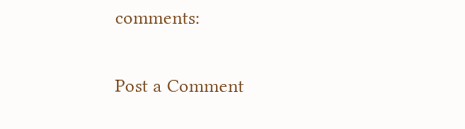comments:

Post a Comment